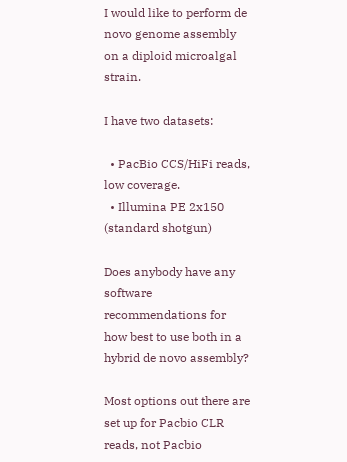I would like to perform de novo genome assembly on a diploid microalgal strain.

I have two datasets:

  • PacBio CCS/HiFi reads, low coverage.
  • Illumina PE 2x150 (standard shotgun)

Does anybody have any software recommendations for how best to use both in a hybrid de novo assembly?

Most options out there are set up for Pacbio CLR reads, not Pacbio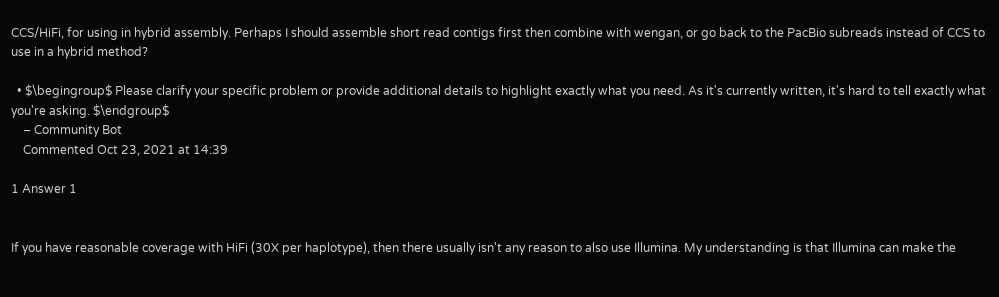CCS/HiFi, for using in hybrid assembly. Perhaps I should assemble short read contigs first then combine with wengan, or go back to the PacBio subreads instead of CCS to use in a hybrid method?

  • $\begingroup$ Please clarify your specific problem or provide additional details to highlight exactly what you need. As it's currently written, it's hard to tell exactly what you're asking. $\endgroup$
    – Community Bot
    Commented Oct 23, 2021 at 14:39

1 Answer 1


If you have reasonable coverage with HiFi (30X per haplotype), then there usually isn't any reason to also use Illumina. My understanding is that Illumina can make the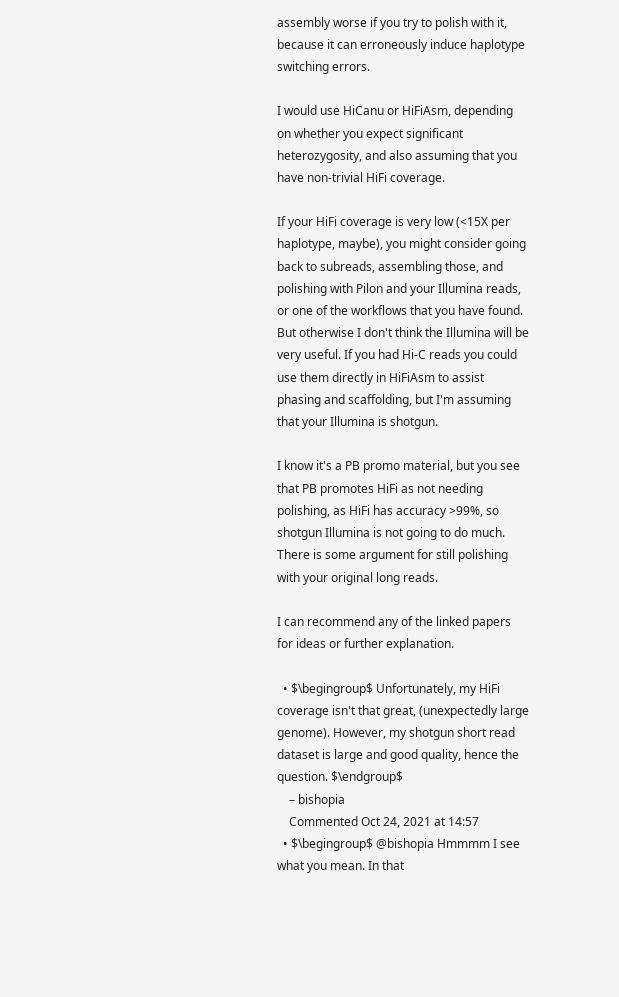assembly worse if you try to polish with it, because it can erroneously induce haplotype switching errors.

I would use HiCanu or HiFiAsm, depending on whether you expect significant heterozygosity, and also assuming that you have non-trivial HiFi coverage.

If your HiFi coverage is very low (<15X per haplotype, maybe), you might consider going back to subreads, assembling those, and polishing with Pilon and your Illumina reads, or one of the workflows that you have found. But otherwise I don't think the Illumina will be very useful. If you had Hi-C reads you could use them directly in HiFiAsm to assist phasing and scaffolding, but I'm assuming that your Illumina is shotgun.

I know it's a PB promo material, but you see that PB promotes HiFi as not needing polishing, as HiFi has accuracy >99%, so shotgun Illumina is not going to do much. There is some argument for still polishing with your original long reads.

I can recommend any of the linked papers for ideas or further explanation.

  • $\begingroup$ Unfortunately, my HiFi coverage isn't that great, (unexpectedly large genome). However, my shotgun short read dataset is large and good quality, hence the question. $\endgroup$
    – bishopia
    Commented Oct 24, 2021 at 14:57
  • $\begingroup$ @bishopia Hmmmm I see what you mean. In that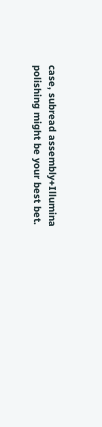case, subread assembly+Illumina polishing might be your best bet.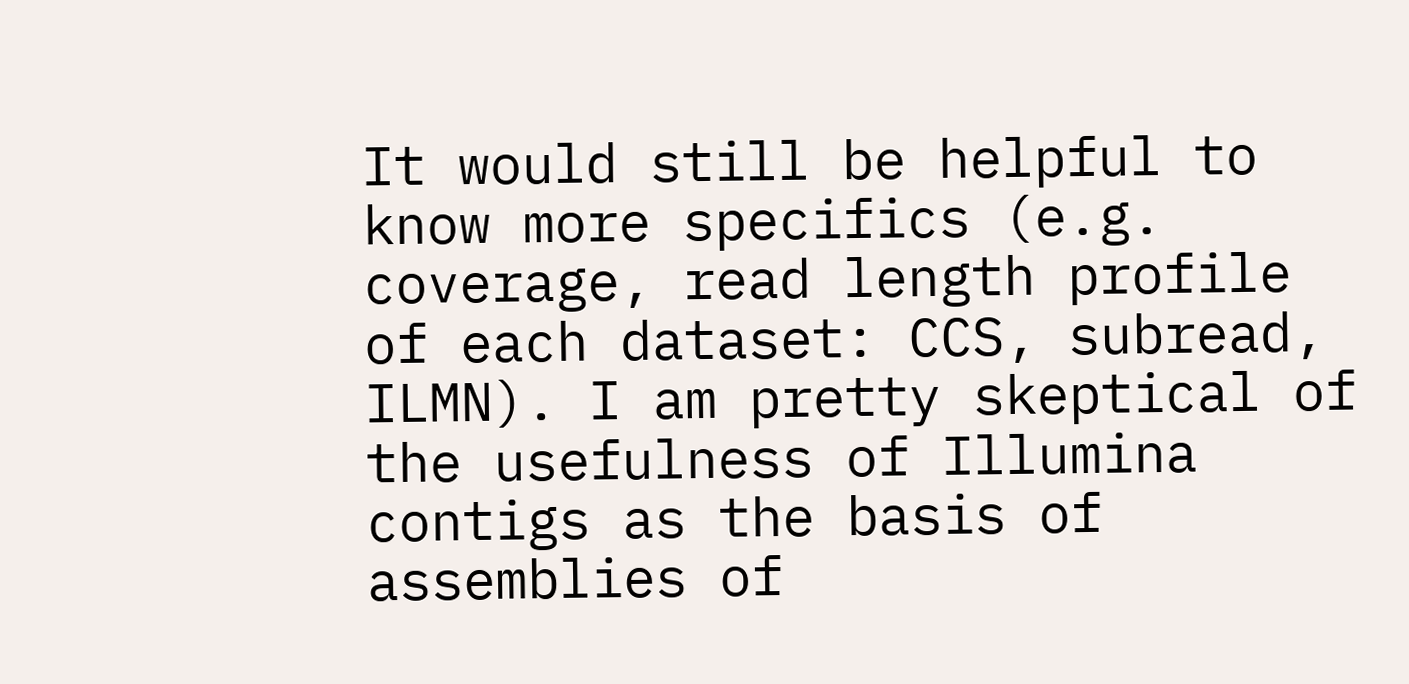It would still be helpful to know more specifics (e.g. coverage, read length profile of each dataset: CCS, subread, ILMN). I am pretty skeptical of the usefulness of Illumina contigs as the basis of assemblies of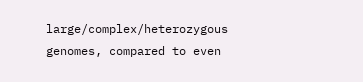large/complex/heterozygous genomes, compared to even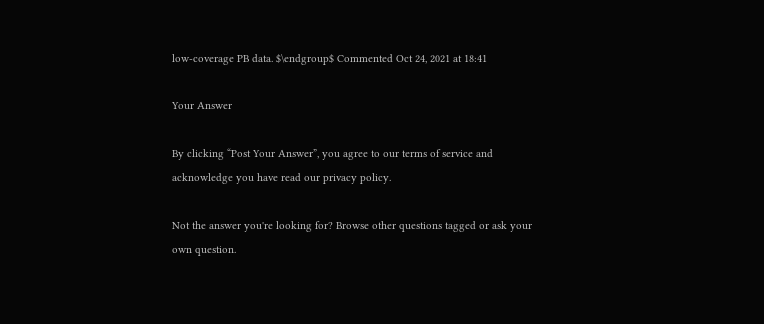low-coverage PB data. $\endgroup$ Commented Oct 24, 2021 at 18:41

Your Answer

By clicking “Post Your Answer”, you agree to our terms of service and acknowledge you have read our privacy policy.

Not the answer you're looking for? Browse other questions tagged or ask your own question.